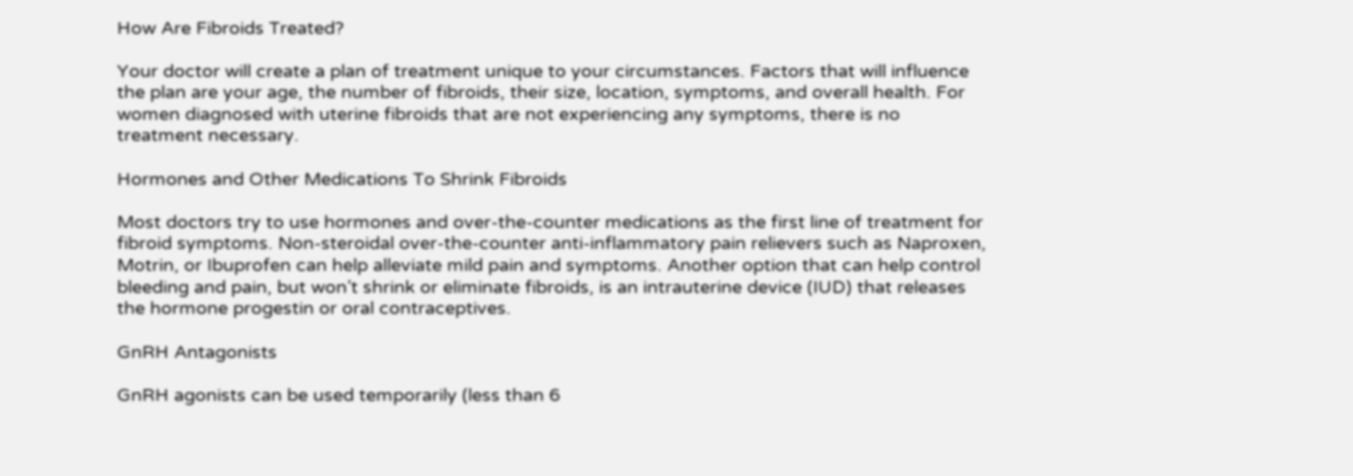How Are Fibroids Treated?

Your doctor will create a plan of treatment unique to your circumstances. Factors that will influence the plan are your age, the number of fibroids, their size, location, symptoms, and overall health. For women diagnosed with uterine fibroids that are not experiencing any symptoms, there is no treatment necessary.

Hormones and Other Medications To Shrink Fibroids

Most doctors try to use hormones and over-the-counter medications as the first line of treatment for fibroid symptoms. Non-steroidal over-the-counter anti-inflammatory pain relievers such as Naproxen, Motrin, or Ibuprofen can help alleviate mild pain and symptoms. Another option that can help control bleeding and pain, but won’t shrink or eliminate fibroids, is an intrauterine device (IUD) that releases the hormone progestin or oral contraceptives.

GnRH Antagonists

GnRH agonists can be used temporarily (less than 6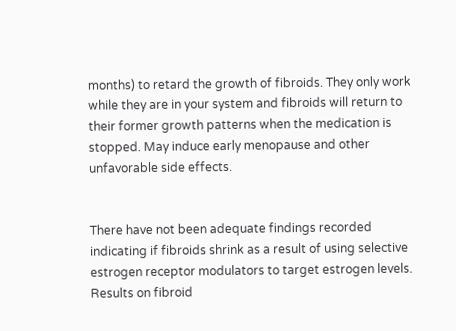months) to retard the growth of fibroids. They only work while they are in your system and fibroids will return to their former growth patterns when the medication is stopped. May induce early menopause and other unfavorable side effects.


There have not been adequate findings recorded indicating if fibroids shrink as a result of using selective estrogen receptor modulators to target estrogen levels. Results on fibroid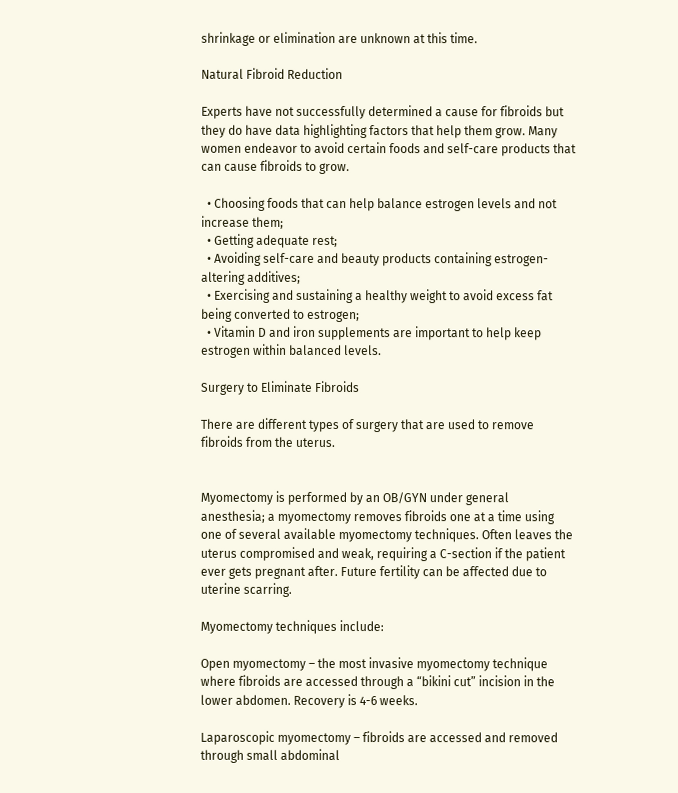shrinkage or elimination are unknown at this time.

Natural Fibroid Reduction

Experts have not successfully determined a cause for fibroids but they do have data highlighting factors that help them grow. Many women endeavor to avoid certain foods and self-care products that can cause fibroids to grow.

  • Choosing foods that can help balance estrogen levels and not increase them;
  • Getting adequate rest;
  • Avoiding self-care and beauty products containing estrogen-altering additives;
  • Exercising and sustaining a healthy weight to avoid excess fat being converted to estrogen;
  • Vitamin D and iron supplements are important to help keep estrogen within balanced levels.

Surgery to Eliminate Fibroids

There are different types of surgery that are used to remove fibroids from the uterus.


Myomectomy is performed by an OB/GYN under general anesthesia; a myomectomy removes fibroids one at a time using one of several available myomectomy techniques. Often leaves the uterus compromised and weak, requiring a C-section if the patient ever gets pregnant after. Future fertility can be affected due to uterine scarring.

Myomectomy techniques include:

Open myomectomy – the most invasive myomectomy technique where fibroids are accessed through a “bikini cut” incision in the lower abdomen. Recovery is 4-6 weeks.

Laparoscopic myomectomy – fibroids are accessed and removed through small abdominal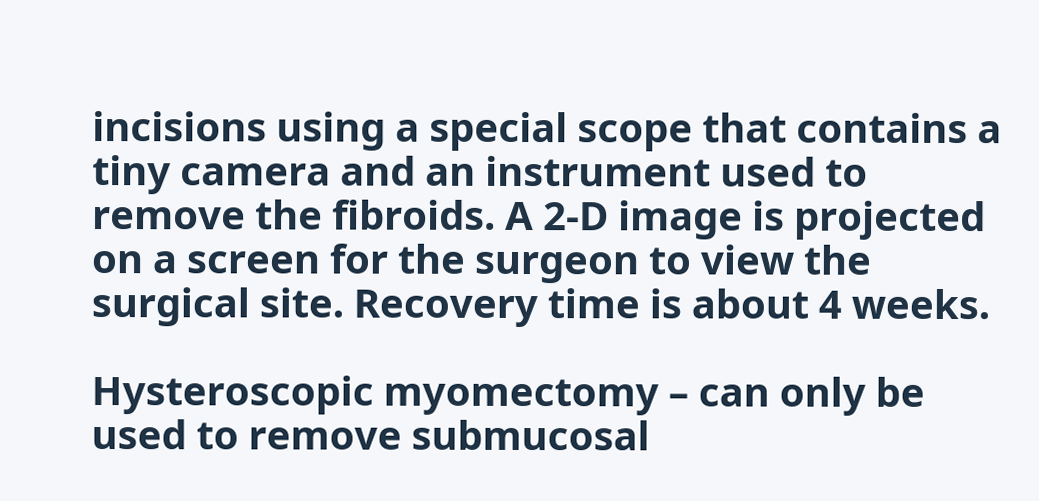incisions using a special scope that contains a tiny camera and an instrument used to remove the fibroids. A 2-D image is projected on a screen for the surgeon to view the surgical site. Recovery time is about 4 weeks.

Hysteroscopic myomectomy – can only be used to remove submucosal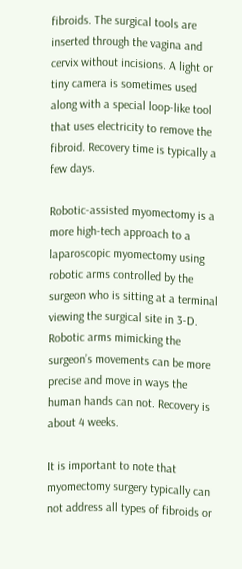fibroids. The surgical tools are inserted through the vagina and cervix without incisions. A light or tiny camera is sometimes used along with a special loop-like tool that uses electricity to remove the fibroid. Recovery time is typically a few days.

Robotic-assisted myomectomy is a more high-tech approach to a laparoscopic myomectomy using robotic arms controlled by the surgeon who is sitting at a terminal viewing the surgical site in 3-D. Robotic arms mimicking the surgeon’s movements can be more precise and move in ways the human hands can not. Recovery is about 4 weeks.

It is important to note that myomectomy surgery typically can not address all types of fibroids or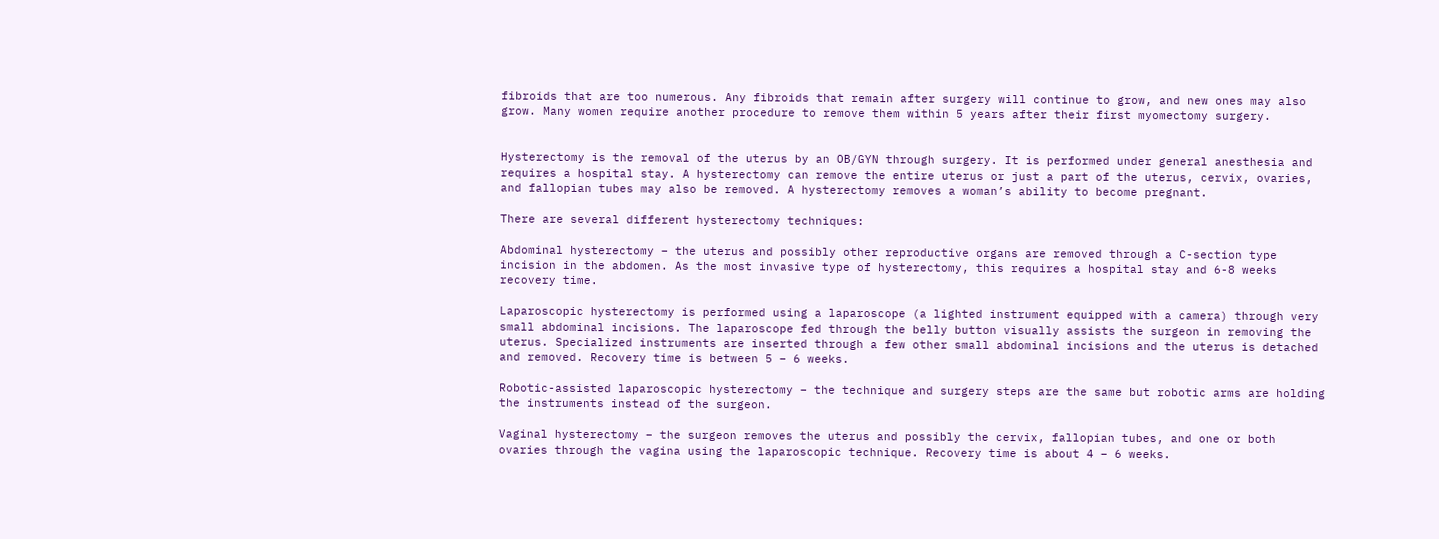fibroids that are too numerous. Any fibroids that remain after surgery will continue to grow, and new ones may also grow. Many women require another procedure to remove them within 5 years after their first myomectomy surgery.


Hysterectomy is the removal of the uterus by an OB/GYN through surgery. It is performed under general anesthesia and requires a hospital stay. A hysterectomy can remove the entire uterus or just a part of the uterus, cervix, ovaries, and fallopian tubes may also be removed. A hysterectomy removes a woman’s ability to become pregnant.

There are several different hysterectomy techniques:

Abdominal hysterectomy – the uterus and possibly other reproductive organs are removed through a C-section type incision in the abdomen. As the most invasive type of hysterectomy, this requires a hospital stay and 6-8 weeks recovery time.

Laparoscopic hysterectomy is performed using a laparoscope (a lighted instrument equipped with a camera) through very small abdominal incisions. The laparoscope fed through the belly button visually assists the surgeon in removing the uterus. Specialized instruments are inserted through a few other small abdominal incisions and the uterus is detached and removed. Recovery time is between 5 – 6 weeks.

Robotic-assisted laparoscopic hysterectomy – the technique and surgery steps are the same but robotic arms are holding the instruments instead of the surgeon.

Vaginal hysterectomy – the surgeon removes the uterus and possibly the cervix, fallopian tubes, and one or both ovaries through the vagina using the laparoscopic technique. Recovery time is about 4 – 6 weeks.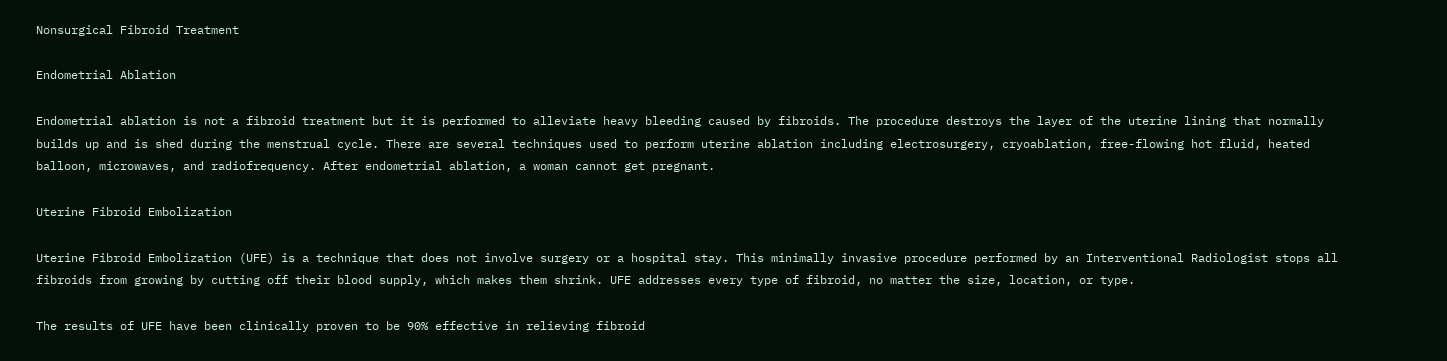Nonsurgical Fibroid Treatment

Endometrial Ablation

Endometrial ablation is not a fibroid treatment but it is performed to alleviate heavy bleeding caused by fibroids. The procedure destroys the layer of the uterine lining that normally builds up and is shed during the menstrual cycle. There are several techniques used to perform uterine ablation including electrosurgery, cryoablation, free-flowing hot fluid, heated balloon, microwaves, and radiofrequency. After endometrial ablation, a woman cannot get pregnant.

Uterine Fibroid Embolization

Uterine Fibroid Embolization (UFE) is a technique that does not involve surgery or a hospital stay. This minimally invasive procedure performed by an Interventional Radiologist stops all fibroids from growing by cutting off their blood supply, which makes them shrink. UFE addresses every type of fibroid, no matter the size, location, or type.

The results of UFE have been clinically proven to be 90% effective in relieving fibroid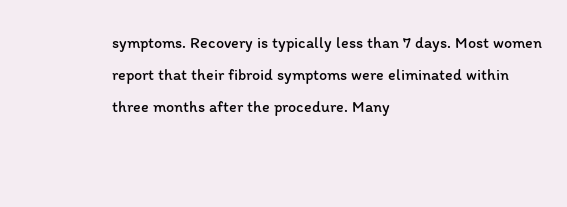symptoms. Recovery is typically less than 7 days. Most women report that their fibroid symptoms were eliminated within three months after the procedure. Many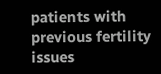patients with previous fertility issues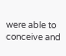were able to conceive and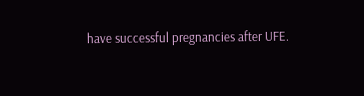have successful pregnancies after UFE.